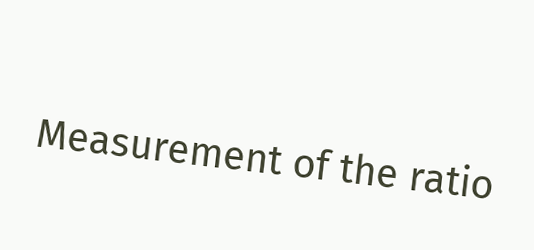Measurement of the ratio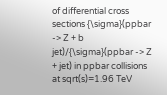of differential cross sections {\sigma}(ppbar -> Z + b jet)/{\sigma}(ppbar -> Z + jet) in ppbar collisions at sqrt(s)=1.96 TeV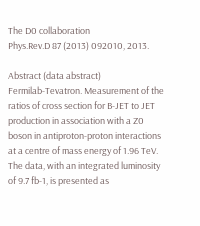The D0 collaboration
Phys.Rev.D 87 (2013) 092010, 2013.

Abstract (data abstract)
Fermilab-Tevatron. Measurement of the ratios of cross section for B-JET to JET production in association with a Z0 boson in antiproton-proton interactions at a centre of mass energy of 1.96 TeV. The data, with an integrated luminosity of 9.7 fb-1, is presented as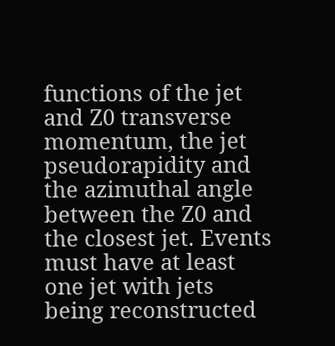functions of the jet and Z0 transverse momentum, the jet pseudorapidity and the azimuthal angle between the Z0 and the closest jet. Events must have at least one jet with jets being reconstructed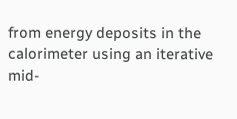from energy deposits in the calorimeter using an iterative mid-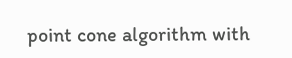point cone algorithm with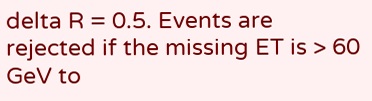delta R = 0.5. Events are rejected if the missing ET is > 60 GeV to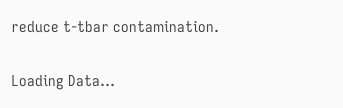reduce t-tbar contamination.

Loading Data...